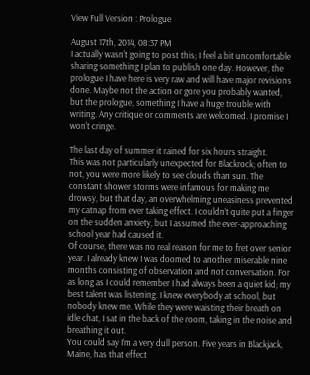View Full Version : Prologue

August 17th, 2014, 08:37 PM
I actually wasn't going to post this; I feel a bit uncomfortable sharing something I plan to publish one day. However, the prologue I have here is very raw and will have major revisions done. Maybe not the action or gore you probably wanted, but the prologue, something I have a huge trouble with writing. Any critique or comments are welcomed. I promise I won't cringe.

The last day of summer it rained for six hours straight.
This was not particularly unexpected for Blackrock; often to not, you were more likely to see clouds than sun. The constant shower storms were infamous for making me drowsy, but that day, an overwhelming uneasiness prevented my catnap from ever taking effect. I couldn’t quite put a finger on the sudden anxiety, but I assumed the ever-approaching school year had caused it.
Of course, there was no real reason for me to fret over senior year. I already knew I was doomed to another miserable nine months consisting of observation and not conversation. For as long as I could remember I had always been a quiet kid; my best talent was listening. I knew everybody at school, but nobody knew me. While they were waisting their breath on idle chat, I sat in the back of the room, taking in the noise and breathing it out.
You could say I’m a very dull person. Five years in Blackjack, Maine, has that effect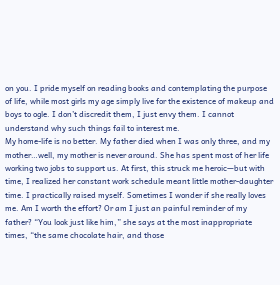on you. I pride myself on reading books and contemplating the purpose of life, while most girls my age simply live for the existence of makeup and boys to ogle. I don’t discredit them, I just envy them. I cannot understand why such things fail to interest me.
My home-life is no better. My father died when I was only three, and my mother…well, my mother is never around. She has spent most of her life working two jobs to support us. At first, this struck me heroic—but with time, I realized her constant work schedule meant little mother-daughter time. I practically raised myself. Sometimes I wonder if she really loves me. Am I worth the effort? Or am I just an painful reminder of my father? “You look just like him,” she says at the most inappropriate times, “the same chocolate hair, and those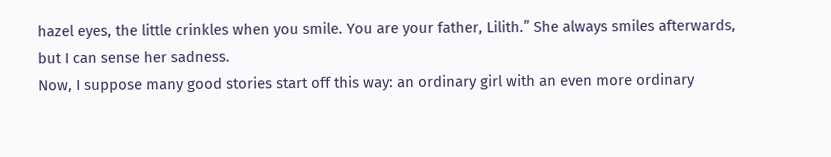hazel eyes, the little crinkles when you smile. You are your father, Lilith.” She always smiles afterwards, but I can sense her sadness.
Now, I suppose many good stories start off this way: an ordinary girl with an even more ordinary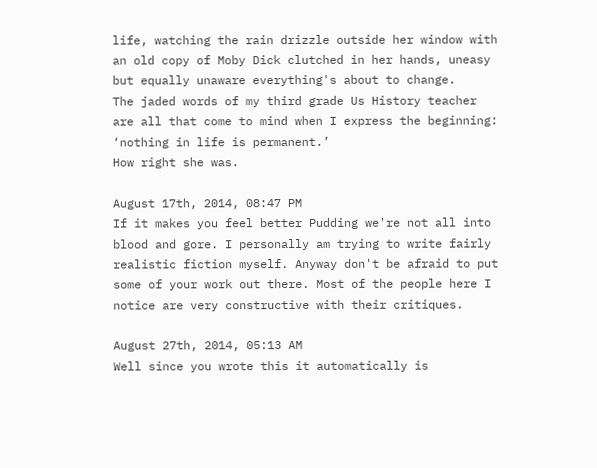life, watching the rain drizzle outside her window with an old copy of Moby Dick clutched in her hands, uneasy but equally unaware everything's about to change.
The jaded words of my third grade Us History teacher are all that come to mind when I express the beginning: ‘nothing in life is permanent.’
How right she was.

August 17th, 2014, 08:47 PM
If it makes you feel better Pudding we're not all into blood and gore. I personally am trying to write fairly realistic fiction myself. Anyway don't be afraid to put some of your work out there. Most of the people here I notice are very constructive with their critiques.

August 27th, 2014, 05:13 AM
Well since you wrote this it automatically is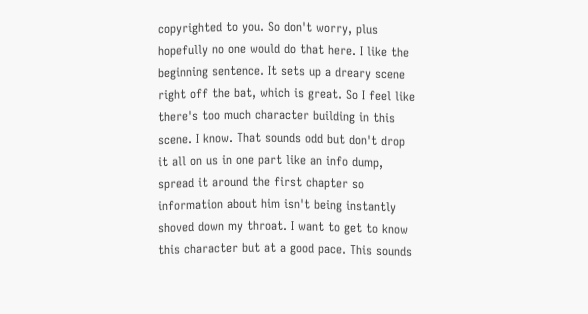copyrighted to you. So don't worry, plus hopefully no one would do that here. I like the beginning sentence. It sets up a dreary scene right off the bat, which is great. So I feel like there's too much character building in this scene. I know. That sounds odd but don't drop it all on us in one part like an info dump, spread it around the first chapter so information about him isn't being instantly shoved down my throat. I want to get to know this character but at a good pace. This sounds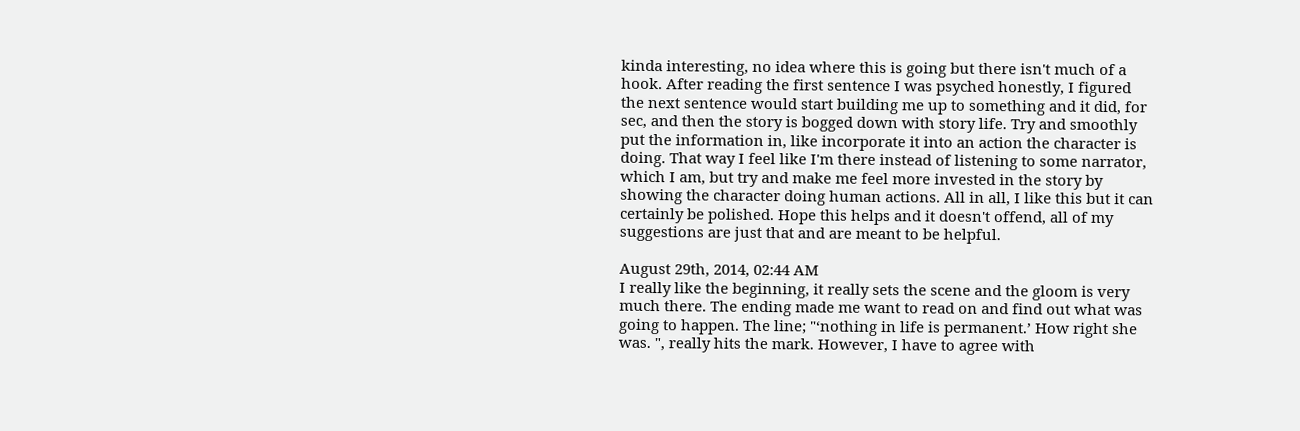kinda interesting, no idea where this is going but there isn't much of a hook. After reading the first sentence I was psyched honestly, I figured the next sentence would start building me up to something and it did, for sec, and then the story is bogged down with story life. Try and smoothly put the information in, like incorporate it into an action the character is doing. That way I feel like I'm there instead of listening to some narrator, which I am, but try and make me feel more invested in the story by showing the character doing human actions. All in all, I like this but it can certainly be polished. Hope this helps and it doesn't offend, all of my suggestions are just that and are meant to be helpful.

August 29th, 2014, 02:44 AM
I really like the beginning, it really sets the scene and the gloom is very much there. The ending made me want to read on and find out what was going to happen. The line; "‘nothing in life is permanent.’ How right she was. ", really hits the mark. However, I have to agree with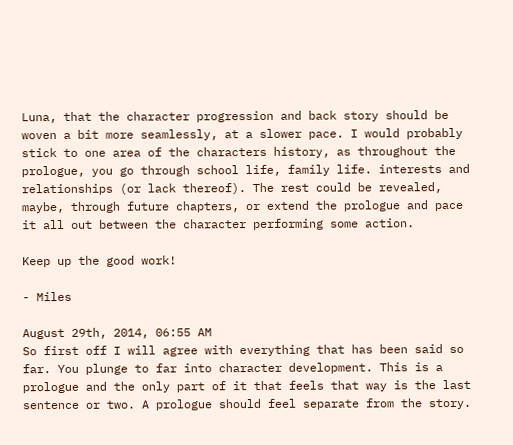Luna, that the character progression and back story should be woven a bit more seamlessly, at a slower pace. I would probably stick to one area of the characters history, as throughout the prologue, you go through school life, family life. interests and relationships (or lack thereof). The rest could be revealed, maybe, through future chapters, or extend the prologue and pace it all out between the character performing some action.

Keep up the good work!

- Miles

August 29th, 2014, 06:55 AM
So first off I will agree with everything that has been said so far. You plunge to far into character development. This is a prologue and the only part of it that feels that way is the last sentence or two. A prologue should feel separate from the story.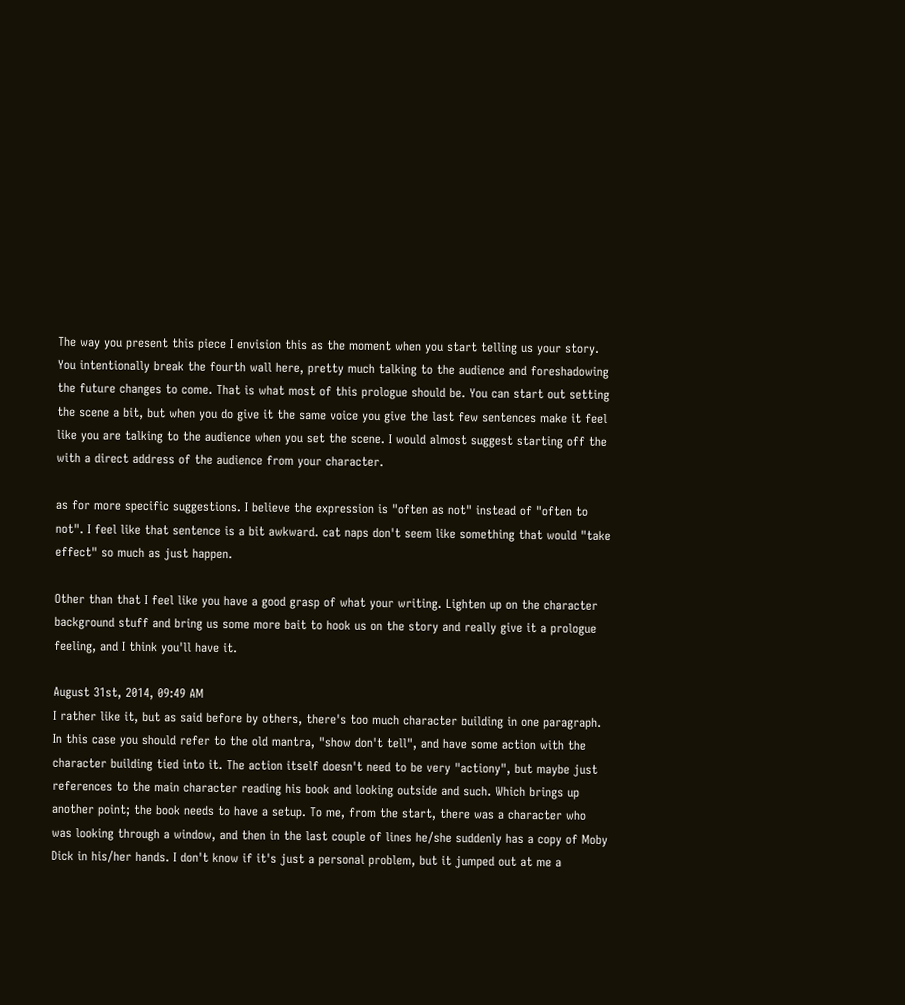The way you present this piece I envision this as the moment when you start telling us your story. You intentionally break the fourth wall here, pretty much talking to the audience and foreshadowing the future changes to come. That is what most of this prologue should be. You can start out setting the scene a bit, but when you do give it the same voice you give the last few sentences make it feel like you are talking to the audience when you set the scene. I would almost suggest starting off the with a direct address of the audience from your character.

as for more specific suggestions. I believe the expression is "often as not" instead of "often to not". I feel like that sentence is a bit awkward. cat naps don't seem like something that would "take effect" so much as just happen.

Other than that I feel like you have a good grasp of what your writing. Lighten up on the character background stuff and bring us some more bait to hook us on the story and really give it a prologue feeling, and I think you'll have it.

August 31st, 2014, 09:49 AM
I rather like it, but as said before by others, there's too much character building in one paragraph. In this case you should refer to the old mantra, "show don't tell", and have some action with the character building tied into it. The action itself doesn't need to be very "actiony", but maybe just references to the main character reading his book and looking outside and such. Which brings up another point; the book needs to have a setup. To me, from the start, there was a character who was looking through a window, and then in the last couple of lines he/she suddenly has a copy of Moby Dick in his/her hands. I don't know if it's just a personal problem, but it jumped out at me a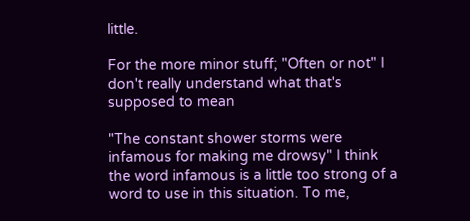little.

For the more minor stuff; "Often or not" I don't really understand what that's supposed to mean

"The constant shower storms were infamous for making me drowsy" I think the word infamous is a little too strong of a word to use in this situation. To me,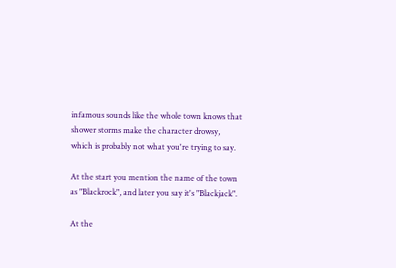infamous sounds like the whole town knows that shower storms make the character drowsy, which is probably not what you're trying to say.

At the start you mention the name of the town as "Blackrock", and later you say it's "Blackjack".

At the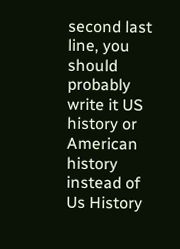second last line, you should probably write it US history or American history instead of Us History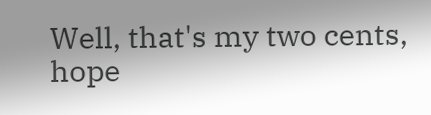Well, that's my two cents, hope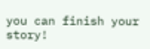you can finish your story!